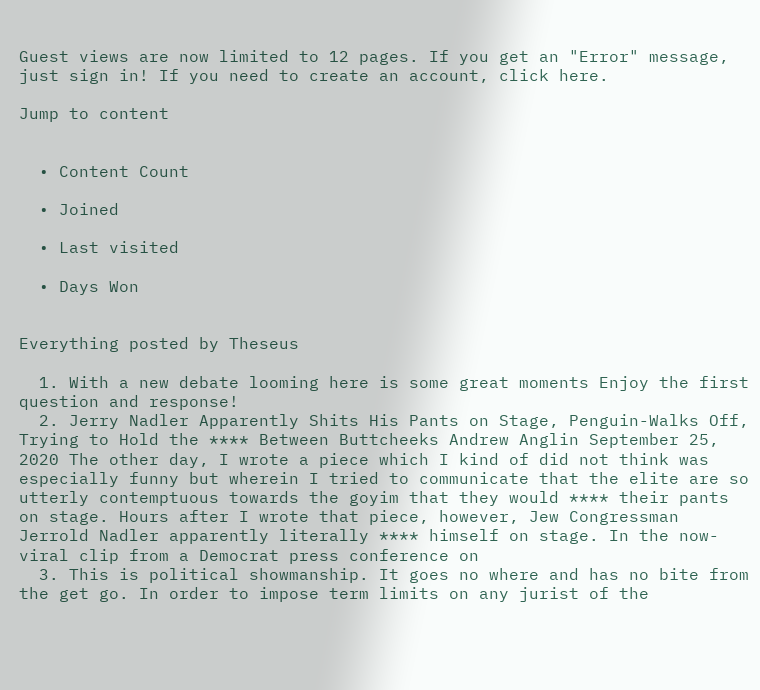Guest views are now limited to 12 pages. If you get an "Error" message, just sign in! If you need to create an account, click here.

Jump to content


  • Content Count

  • Joined

  • Last visited

  • Days Won


Everything posted by Theseus

  1. With a new debate looming here is some great moments Enjoy the first question and response!
  2. Jerry Nadler Apparently Shits His Pants on Stage, Penguin-Walks Off, Trying to Hold the **** Between Buttcheeks Andrew Anglin September 25, 2020 The other day, I wrote a piece which I kind of did not think was especially funny but wherein I tried to communicate that the elite are so utterly contemptuous towards the goyim that they would **** their pants on stage. Hours after I wrote that piece, however, Jew Congressman Jerrold Nadler apparently literally **** himself on stage. In the now-viral clip from a Democrat press conference on
  3. This is political showmanship. It goes no where and has no bite from the get go. In order to impose term limits on any jurist of the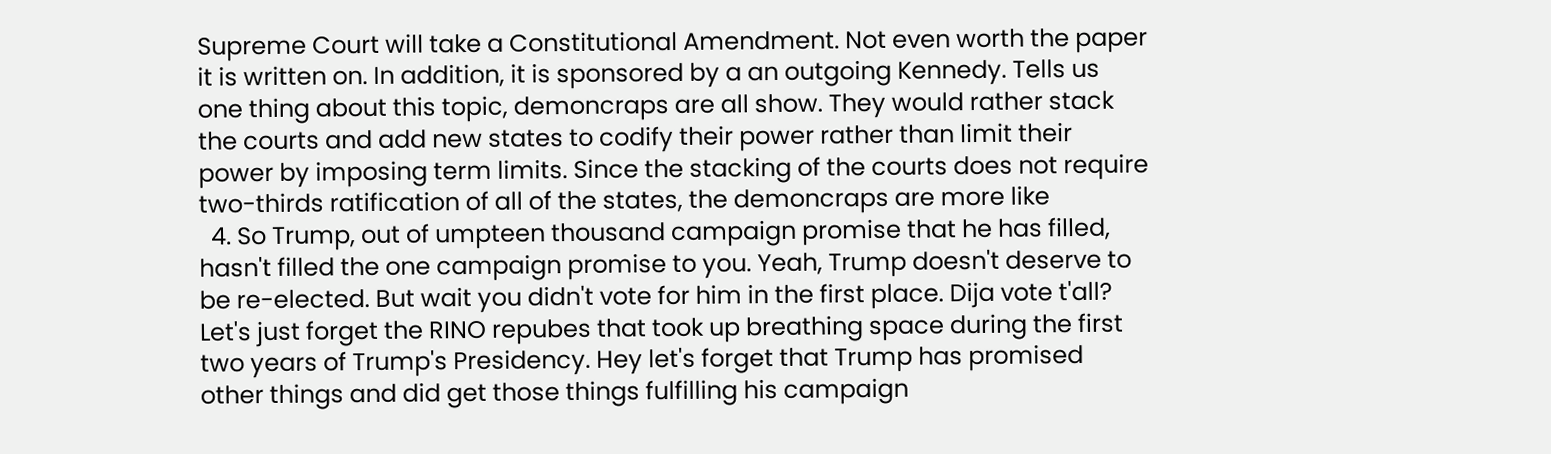Supreme Court will take a Constitutional Amendment. Not even worth the paper it is written on. In addition, it is sponsored by a an outgoing Kennedy. Tells us one thing about this topic, demoncraps are all show. They would rather stack the courts and add new states to codify their power rather than limit their power by imposing term limits. Since the stacking of the courts does not require two-thirds ratification of all of the states, the demoncraps are more like
  4. So Trump, out of umpteen thousand campaign promise that he has filled, hasn't filled the one campaign promise to you. Yeah, Trump doesn't deserve to be re-elected. But wait you didn't vote for him in the first place. Dija vote t'all? Let's just forget the RINO repubes that took up breathing space during the first two years of Trump's Presidency. Hey let's forget that Trump has promised other things and did get those things fulfilling his campaign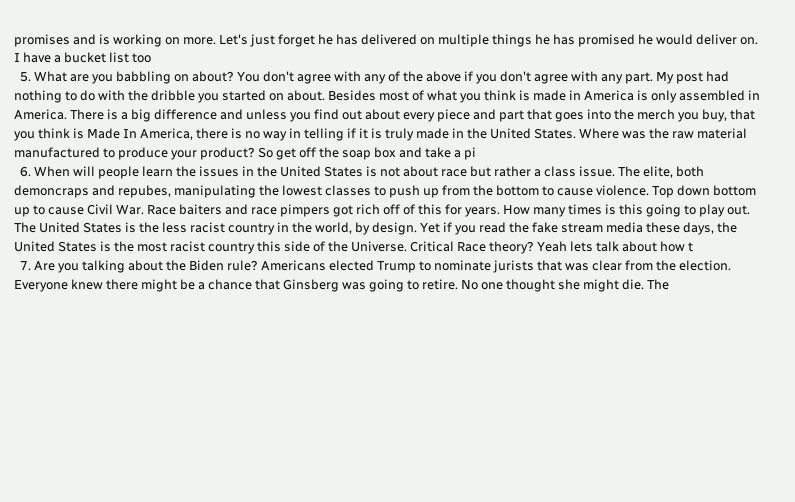promises and is working on more. Let's just forget he has delivered on multiple things he has promised he would deliver on. I have a bucket list too
  5. What are you babbling on about? You don't agree with any of the above if you don't agree with any part. My post had nothing to do with the dribble you started on about. Besides most of what you think is made in America is only assembled in America. There is a big difference and unless you find out about every piece and part that goes into the merch you buy, that you think is Made In America, there is no way in telling if it is truly made in the United States. Where was the raw material manufactured to produce your product? So get off the soap box and take a pi
  6. When will people learn the issues in the United States is not about race but rather a class issue. The elite, both demoncraps and repubes, manipulating the lowest classes to push up from the bottom to cause violence. Top down bottom up to cause Civil War. Race baiters and race pimpers got rich off of this for years. How many times is this going to play out. The United States is the less racist country in the world, by design. Yet if you read the fake stream media these days, the United States is the most racist country this side of the Universe. Critical Race theory? Yeah lets talk about how t
  7. Are you talking about the Biden rule? Americans elected Trump to nominate jurists that was clear from the election. Everyone knew there might be a chance that Ginsberg was going to retire. No one thought she might die. The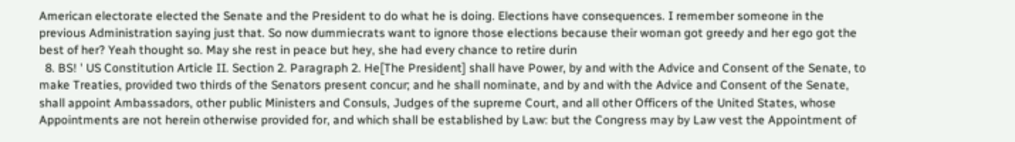American electorate elected the Senate and the President to do what he is doing. Elections have consequences. I remember someone in the previous Administration saying just that. So now dummiecrats want to ignore those elections because their woman got greedy and her ego got the best of her? Yeah thought so. May she rest in peace but hey, she had every chance to retire durin
  8. BS! ' US Constitution Article II. Section 2. Paragraph 2. He[The President] shall have Power, by and with the Advice and Consent of the Senate, to make Treaties, provided two thirds of the Senators present concur; and he shall nominate, and by and with the Advice and Consent of the Senate, shall appoint Ambassadors, other public Ministers and Consuls, Judges of the supreme Court, and all other Officers of the United States, whose Appointments are not herein otherwise provided for, and which shall be established by Law: but the Congress may by Law vest the Appointment of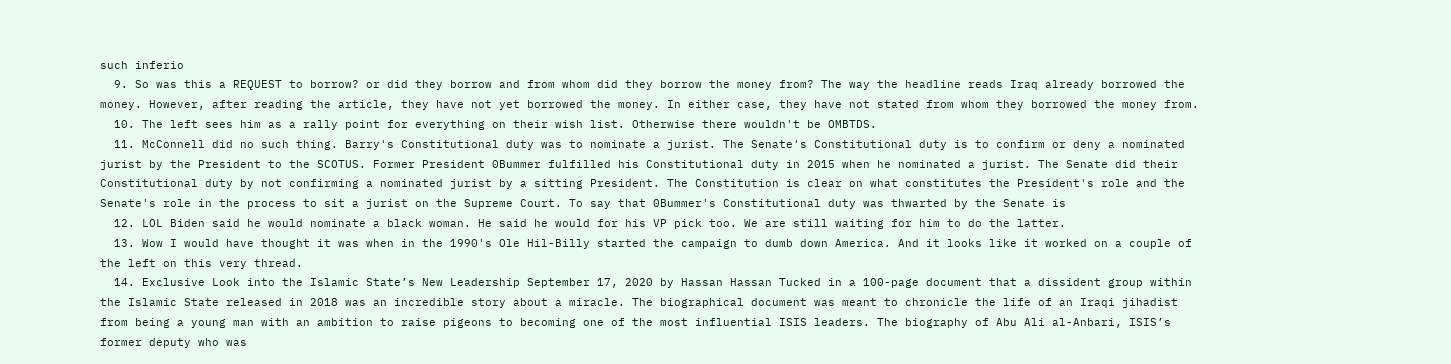such inferio
  9. So was this a REQUEST to borrow? or did they borrow and from whom did they borrow the money from? The way the headline reads Iraq already borrowed the money. However, after reading the article, they have not yet borrowed the money. In either case, they have not stated from whom they borrowed the money from.
  10. The left sees him as a rally point for everything on their wish list. Otherwise there wouldn't be OMBTDS.
  11. McConnell did no such thing. Barry's Constitutional duty was to nominate a jurist. The Senate's Constitutional duty is to confirm or deny a nominated jurist by the President to the SCOTUS. Former President 0Bummer fulfilled his Constitutional duty in 2015 when he nominated a jurist. The Senate did their Constitutional duty by not confirming a nominated jurist by a sitting President. The Constitution is clear on what constitutes the President's role and the Senate's role in the process to sit a jurist on the Supreme Court. To say that 0Bummer's Constitutional duty was thwarted by the Senate is
  12. LOL Biden said he would nominate a black woman. He said he would for his VP pick too. We are still waiting for him to do the latter.
  13. Wow I would have thought it was when in the 1990's Ole Hil-Billy started the campaign to dumb down America. And it looks like it worked on a couple of the left on this very thread.
  14. Exclusive Look into the Islamic State’s New Leadership September 17, 2020 by Hassan Hassan Tucked in a 100-page document that a dissident group within the Islamic State released in 2018 was an incredible story about a miracle. The biographical document was meant to chronicle the life of an Iraqi jihadist from being a young man with an ambition to raise pigeons to becoming one of the most influential ISIS leaders. The biography of Abu Ali al-Anbari, ISIS’s former deputy who was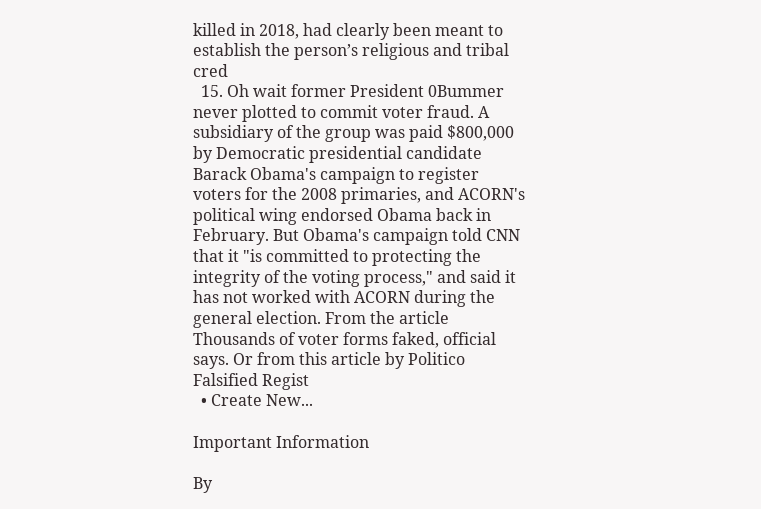killed in 2018, had clearly been meant to establish the person’s religious and tribal cred
  15. Oh wait former President 0Bummer never plotted to commit voter fraud. A subsidiary of the group was paid $800,000 by Democratic presidential candidate Barack Obama's campaign to register voters for the 2008 primaries, and ACORN's political wing endorsed Obama back in February. But Obama's campaign told CNN that it "is committed to protecting the integrity of the voting process," and said it has not worked with ACORN during the general election. From the article Thousands of voter forms faked, official says. Or from this article by Politico Falsified Regist
  • Create New...

Important Information

By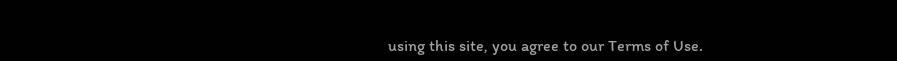using this site, you agree to our Terms of Use.